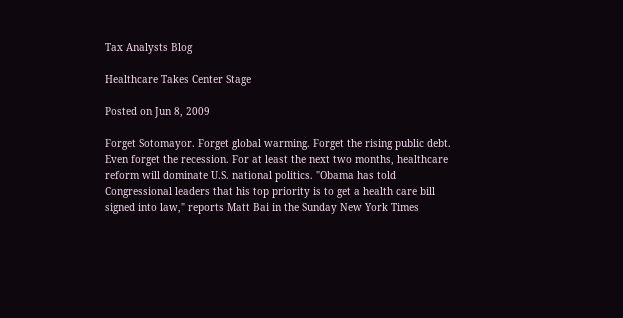Tax Analysts Blog

Healthcare Takes Center Stage

Posted on Jun 8, 2009

Forget Sotomayor. Forget global warming. Forget the rising public debt. Even forget the recession. For at least the next two months, healthcare reform will dominate U.S. national politics. "Obama has told Congressional leaders that his top priority is to get a health care bill signed into law," reports Matt Bai in the Sunday New York Times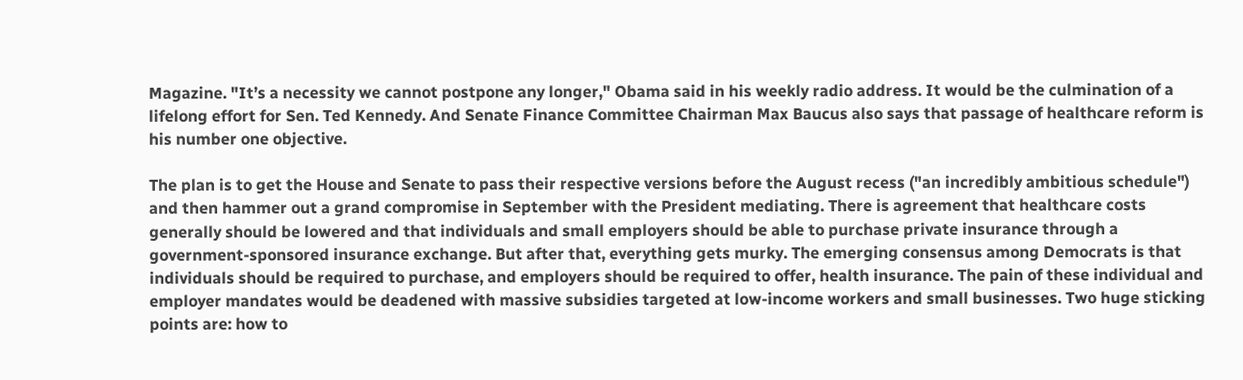Magazine. "It’s a necessity we cannot postpone any longer," Obama said in his weekly radio address. It would be the culmination of a lifelong effort for Sen. Ted Kennedy. And Senate Finance Committee Chairman Max Baucus also says that passage of healthcare reform is his number one objective.

The plan is to get the House and Senate to pass their respective versions before the August recess ("an incredibly ambitious schedule") and then hammer out a grand compromise in September with the President mediating. There is agreement that healthcare costs generally should be lowered and that individuals and small employers should be able to purchase private insurance through a government-sponsored insurance exchange. But after that, everything gets murky. The emerging consensus among Democrats is that individuals should be required to purchase, and employers should be required to offer, health insurance. The pain of these individual and employer mandates would be deadened with massive subsidies targeted at low-income workers and small businesses. Two huge sticking points are: how to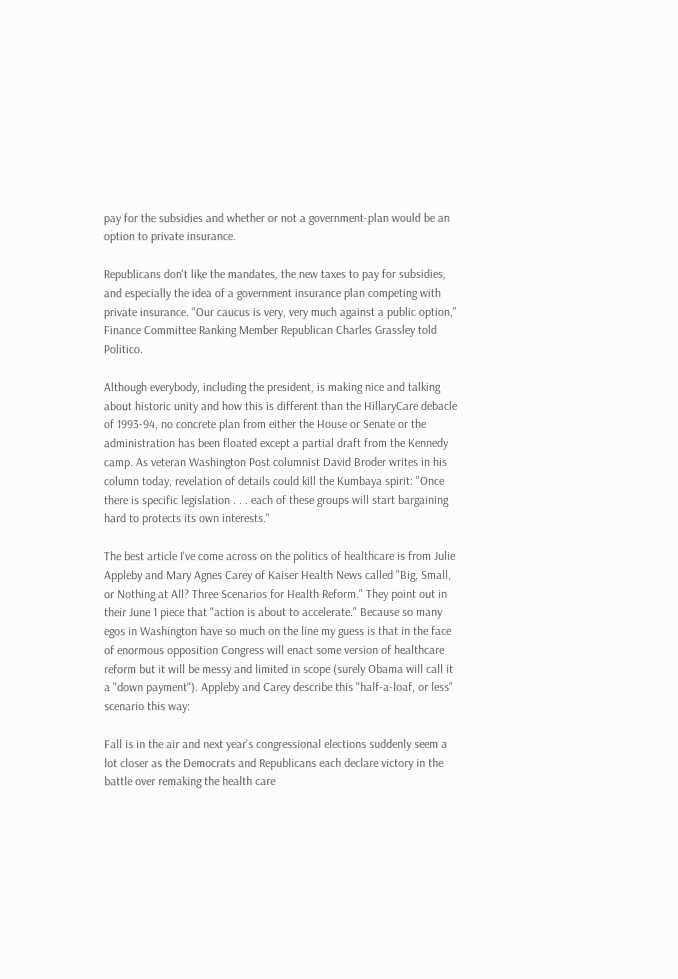pay for the subsidies and whether or not a government-plan would be an option to private insurance.

Republicans don't like the mandates, the new taxes to pay for subsidies, and especially the idea of a government insurance plan competing with private insurance. "Our caucus is very, very much against a public option," Finance Committee Ranking Member Republican Charles Grassley told Politico.

Although everybody, including the president, is making nice and talking about historic unity and how this is different than the HillaryCare debacle of 1993-94, no concrete plan from either the House or Senate or the administration has been floated except a partial draft from the Kennedy camp. As veteran Washington Post columnist David Broder writes in his column today, revelation of details could kill the Kumbaya spirit: "Once there is specific legislation . . . each of these groups will start bargaining hard to protects its own interests."

The best article I've come across on the politics of healthcare is from Julie Appleby and Mary Agnes Carey of Kaiser Health News called "Big, Small, or Nothing at All? Three Scenarios for Health Reform." They point out in their June 1 piece that "action is about to accelerate." Because so many egos in Washington have so much on the line my guess is that in the face of enormous opposition Congress will enact some version of healthcare reform but it will be messy and limited in scope (surely Obama will call it a "down payment"). Appleby and Carey describe this "half-a-loaf, or less" scenario this way:

Fall is in the air and next year’s congressional elections suddenly seem a lot closer as the Democrats and Republicans each declare victory in the battle over remaking the health care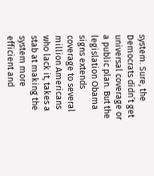system. Sure, the Democrats didn’t get universal coverage or a public plan. But the legislation Obama signs extends coverage to several million Americans who lack it, takes a stab at making the system more efficient and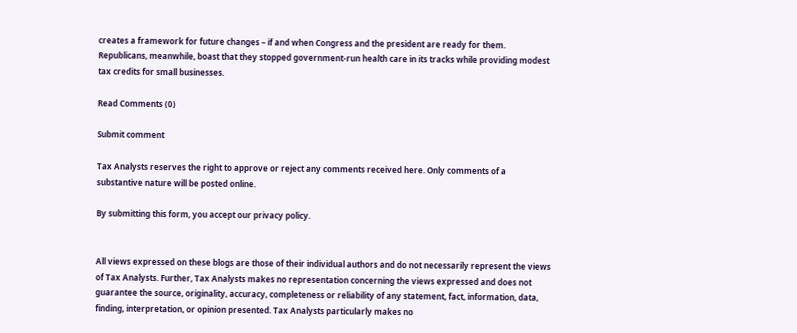creates a framework for future changes – if and when Congress and the president are ready for them. Republicans, meanwhile, boast that they stopped government-run health care in its tracks while providing modest tax credits for small businesses.

Read Comments (0)

Submit comment

Tax Analysts reserves the right to approve or reject any comments received here. Only comments of a substantive nature will be posted online.

By submitting this form, you accept our privacy policy.


All views expressed on these blogs are those of their individual authors and do not necessarily represent the views of Tax Analysts. Further, Tax Analysts makes no representation concerning the views expressed and does not guarantee the source, originality, accuracy, completeness or reliability of any statement, fact, information, data, finding, interpretation, or opinion presented. Tax Analysts particularly makes no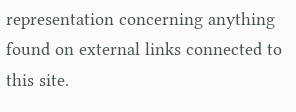representation concerning anything found on external links connected to this site.